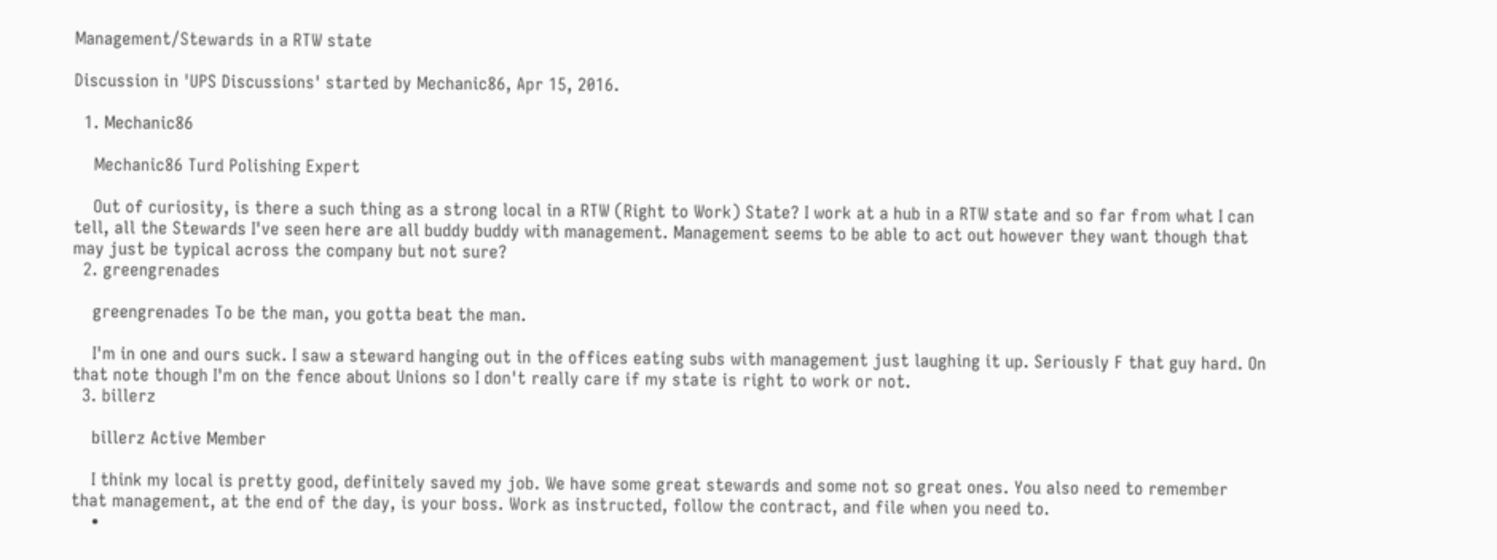Management/Stewards in a RTW state

Discussion in 'UPS Discussions' started by Mechanic86, Apr 15, 2016.

  1. Mechanic86

    Mechanic86 Turd Polishing Expert

    Out of curiosity, is there a such thing as a strong local in a RTW (Right to Work) State? I work at a hub in a RTW state and so far from what I can tell, all the Stewards I've seen here are all buddy buddy with management. Management seems to be able to act out however they want though that may just be typical across the company but not sure?
  2. greengrenades

    greengrenades To be the man, you gotta beat the man.

    I'm in one and ours suck. I saw a steward hanging out in the offices eating subs with management just laughing it up. Seriously F that guy hard. On that note though I'm on the fence about Unions so I don't really care if my state is right to work or not.
  3. billerz

    billerz Active Member

    I think my local is pretty good, definitely saved my job. We have some great stewards and some not so great ones. You also need to remember that management, at the end of the day, is your boss. Work as instructed, follow the contract, and file when you need to.
    •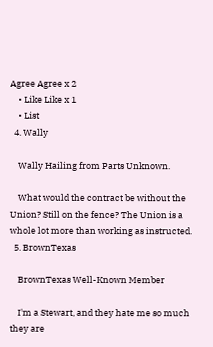Agree Agree x 2
    • Like Like x 1
    • List
  4. Wally

    Wally Hailing from Parts Unknown.

    What would the contract be without the Union? Still on the fence? The Union is a whole lot more than working as instructed.
  5. BrownTexas

    BrownTexas Well-Known Member

    I'm a Stewart, and they hate me so much they are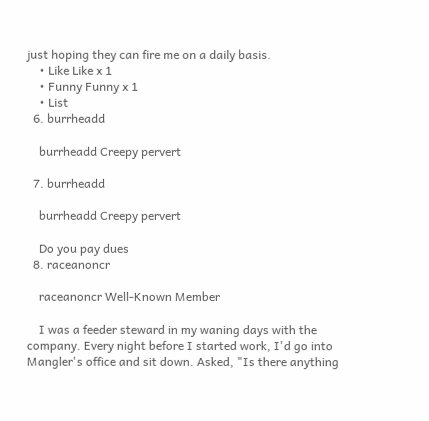just hoping they can fire me on a daily basis.
    • Like Like x 1
    • Funny Funny x 1
    • List
  6. burrheadd

    burrheadd Creepy pervert

  7. burrheadd

    burrheadd Creepy pervert

    Do you pay dues
  8. raceanoncr

    raceanoncr Well-Known Member

    I was a feeder steward in my waning days with the company. Every night before I started work, I'd go into Mangler's office and sit down. Asked, "Is there anything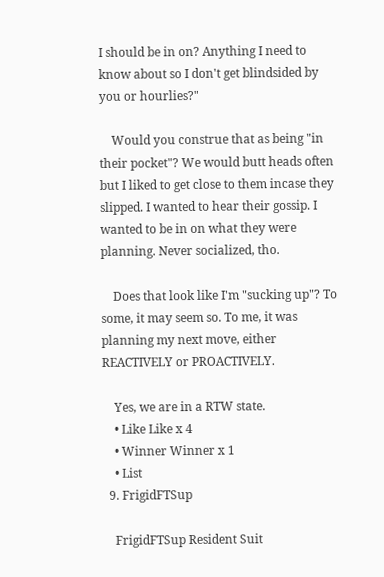I should be in on? Anything I need to know about so I don't get blindsided by you or hourlies?"

    Would you construe that as being "in their pocket"? We would butt heads often but I liked to get close to them incase they slipped. I wanted to hear their gossip. I wanted to be in on what they were planning. Never socialized, tho.

    Does that look like I'm "sucking up"? To some, it may seem so. To me, it was planning my next move, either REACTIVELY or PROACTIVELY.

    Yes, we are in a RTW state.
    • Like Like x 4
    • Winner Winner x 1
    • List
  9. FrigidFTSup

    FrigidFTSup Resident Suit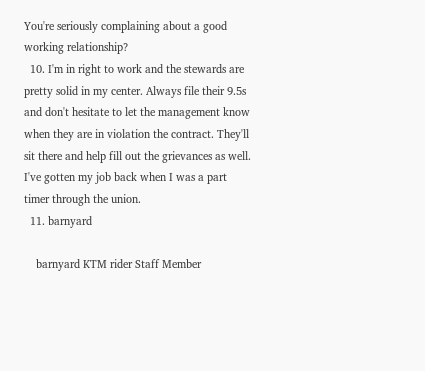You're seriously complaining about a good working relationship?
  10. I'm in right to work and the stewards are pretty solid in my center. Always file their 9.5s and don't hesitate to let the management know when they are in violation the contract. They'll sit there and help fill out the grievances as well. I've gotten my job back when I was a part timer through the union.
  11. barnyard

    barnyard KTM rider Staff Member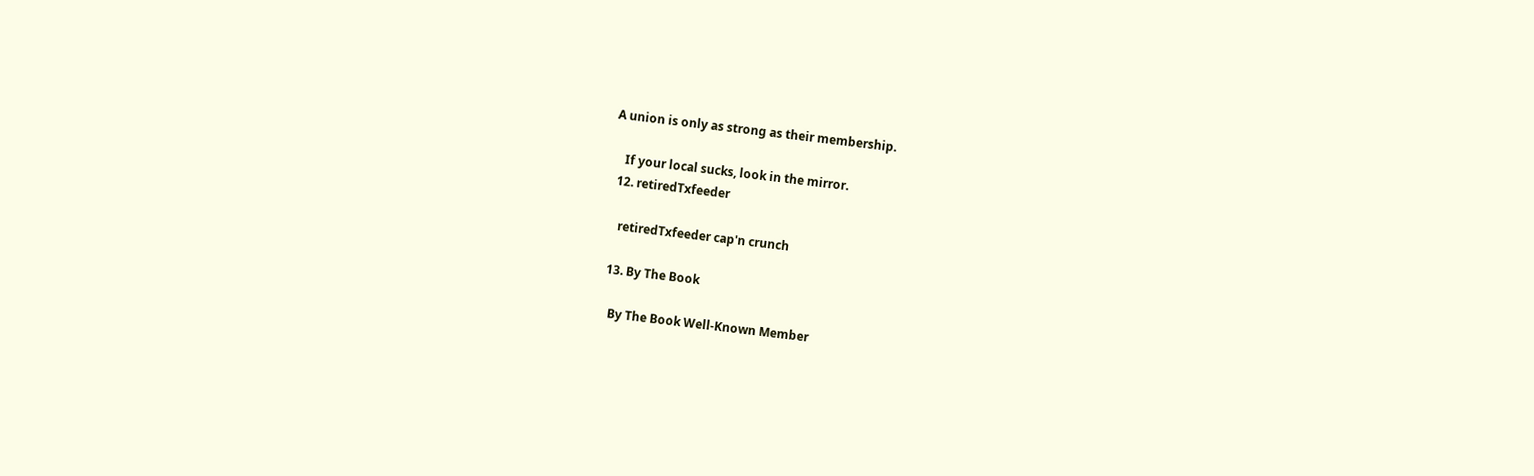A union is only as strong as their membership.

    If your local sucks, look in the mirror.
  12. retiredTxfeeder

    retiredTxfeeder cap'n crunch

  13. By The Book

    By The Book Well-Known Member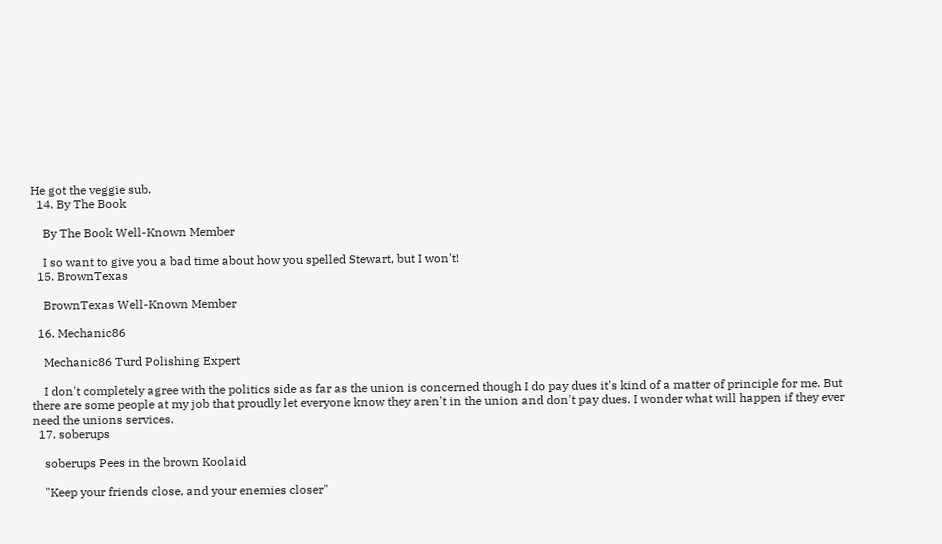He got the veggie sub.
  14. By The Book

    By The Book Well-Known Member

    I so want to give you a bad time about how you spelled Stewart, but I won't!
  15. BrownTexas

    BrownTexas Well-Known Member

  16. Mechanic86

    Mechanic86 Turd Polishing Expert

    I don't completely agree with the politics side as far as the union is concerned though I do pay dues it's kind of a matter of principle for me. But there are some people at my job that proudly let everyone know they aren't in the union and don't pay dues. I wonder what will happen if they ever need the unions services.
  17. soberups

    soberups Pees in the brown Koolaid

    "Keep your friends close, and your enemies closer"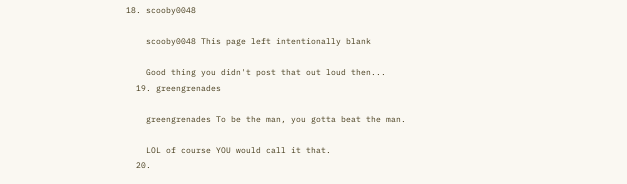18. scooby0048

    scooby0048 This page left intentionally blank

    Good thing you didn't post that out loud then...
  19. greengrenades

    greengrenades To be the man, you gotta beat the man.

    LOL of course YOU would call it that.
  20.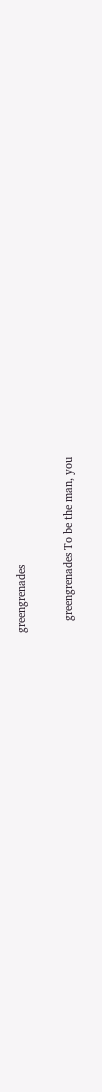greengrenades

    greengrenades To be the man, you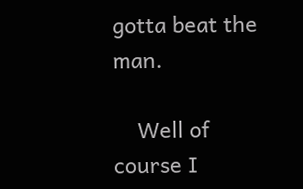gotta beat the man.

    Well of course I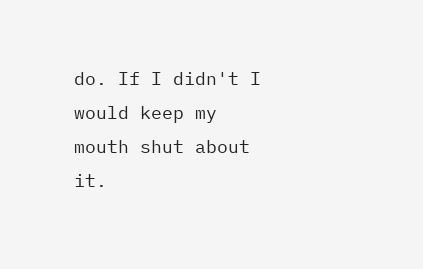do. If I didn't I would keep my mouth shut about it.